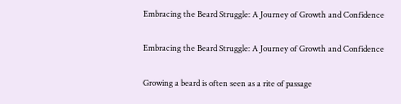Embracing the Beard Struggle: A Journey of Growth and Confidence

Embracing the Beard Struggle: A Journey of Growth and Confidence

Growing a beard is often seen as a rite of passage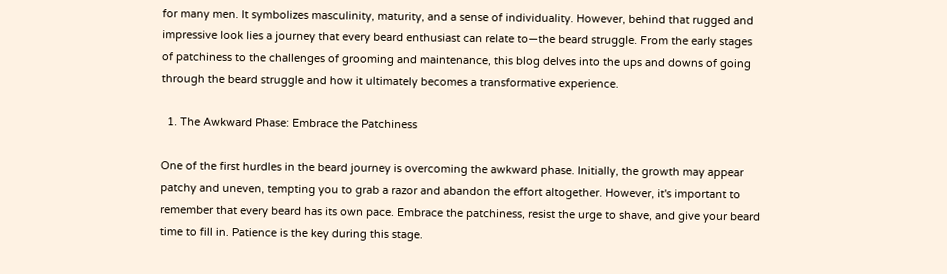for many men. It symbolizes masculinity, maturity, and a sense of individuality. However, behind that rugged and impressive look lies a journey that every beard enthusiast can relate to—the beard struggle. From the early stages of patchiness to the challenges of grooming and maintenance, this blog delves into the ups and downs of going through the beard struggle and how it ultimately becomes a transformative experience.

  1. The Awkward Phase: Embrace the Patchiness

One of the first hurdles in the beard journey is overcoming the awkward phase. Initially, the growth may appear patchy and uneven, tempting you to grab a razor and abandon the effort altogether. However, it's important to remember that every beard has its own pace. Embrace the patchiness, resist the urge to shave, and give your beard time to fill in. Patience is the key during this stage.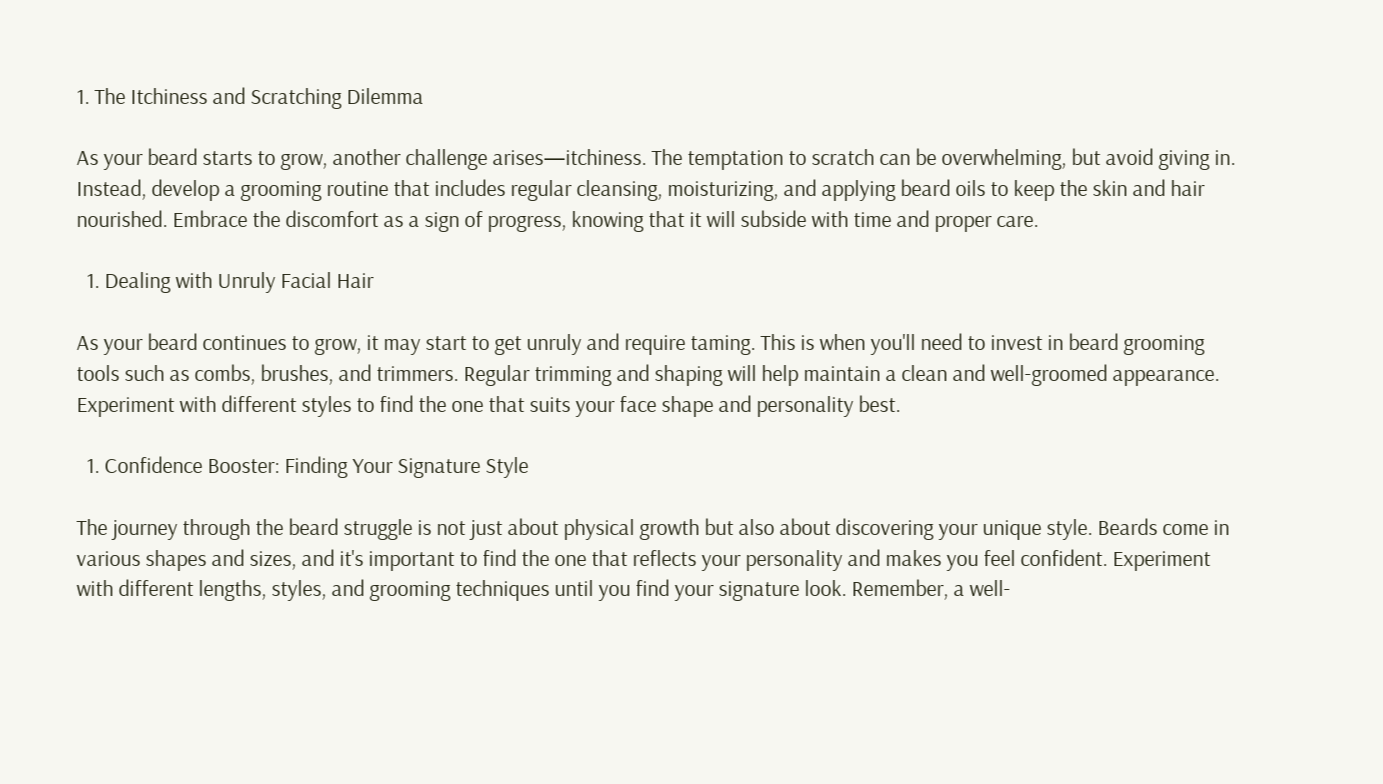1. The Itchiness and Scratching Dilemma

As your beard starts to grow, another challenge arises—itchiness. The temptation to scratch can be overwhelming, but avoid giving in. Instead, develop a grooming routine that includes regular cleansing, moisturizing, and applying beard oils to keep the skin and hair nourished. Embrace the discomfort as a sign of progress, knowing that it will subside with time and proper care.

  1. Dealing with Unruly Facial Hair

As your beard continues to grow, it may start to get unruly and require taming. This is when you'll need to invest in beard grooming tools such as combs, brushes, and trimmers. Regular trimming and shaping will help maintain a clean and well-groomed appearance. Experiment with different styles to find the one that suits your face shape and personality best.

  1. Confidence Booster: Finding Your Signature Style

The journey through the beard struggle is not just about physical growth but also about discovering your unique style. Beards come in various shapes and sizes, and it's important to find the one that reflects your personality and makes you feel confident. Experiment with different lengths, styles, and grooming techniques until you find your signature look. Remember, a well-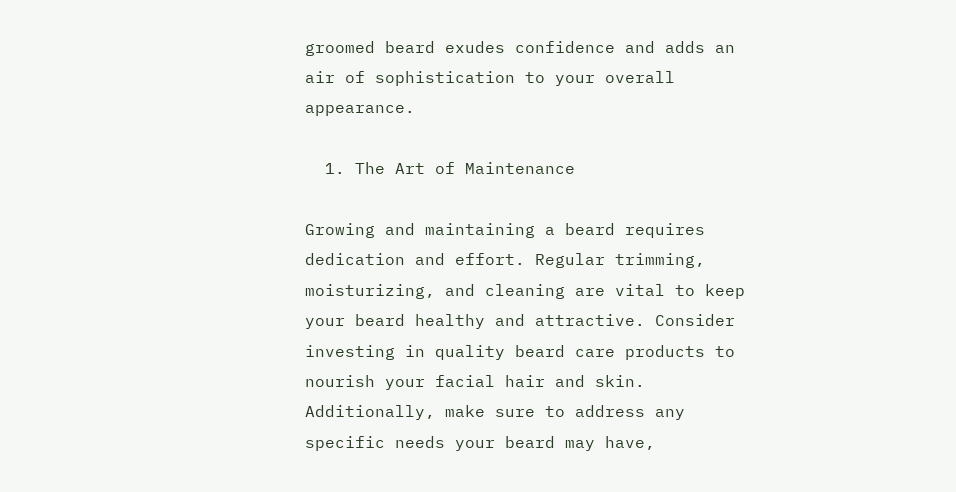groomed beard exudes confidence and adds an air of sophistication to your overall appearance.

  1. The Art of Maintenance

Growing and maintaining a beard requires dedication and effort. Regular trimming, moisturizing, and cleaning are vital to keep your beard healthy and attractive. Consider investing in quality beard care products to nourish your facial hair and skin. Additionally, make sure to address any specific needs your beard may have,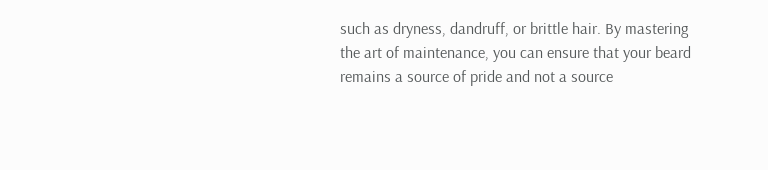such as dryness, dandruff, or brittle hair. By mastering the art of maintenance, you can ensure that your beard remains a source of pride and not a source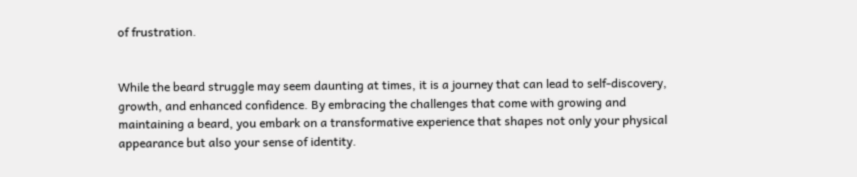of frustration.


While the beard struggle may seem daunting at times, it is a journey that can lead to self-discovery, growth, and enhanced confidence. By embracing the challenges that come with growing and maintaining a beard, you embark on a transformative experience that shapes not only your physical appearance but also your sense of identity.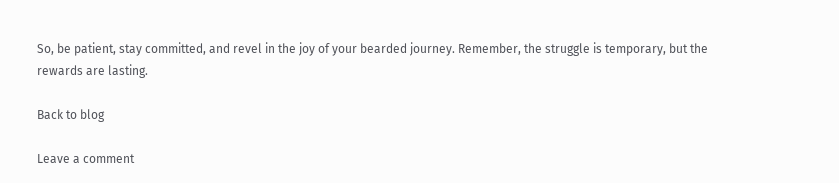So, be patient, stay committed, and revel in the joy of your bearded journey. Remember, the struggle is temporary, but the rewards are lasting.

Back to blog

Leave a comment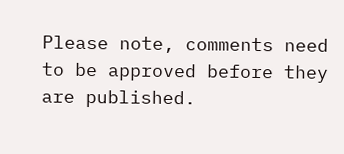Please note, comments need to be approved before they are published.